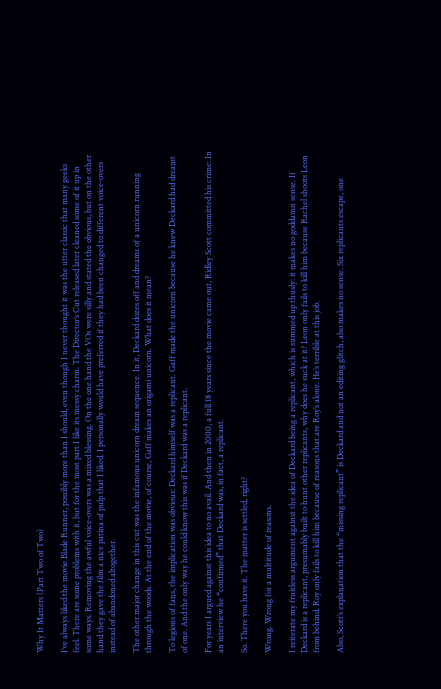Why It Matters (Part Two of Two)

I’ve always liked the movie Blade Runner, possibly more than I should, even though I never thought it was the utter classic that many geeks feel. There are some problems with it, but for the most part I like its messy charm. The Director’s Cut released later cleaned some of it up in some ways. Removing the awful voice-overs was a mixed blessing. On the one hand the VOs were silly and stated the obvious, but on the other hand they gave the film a nice patina of pulp that I liked. I personally would have preferred if they had been changed to different voice-overs instead of abandoned altogether.

The other major change in this cut was the infamous unicorn dream sequence. In it, Deckard dozes off and dreams of a unicorn running through the woods. At the end of the movie, of course, Gaff makes an origami unicorn. What does it mean?

To legions of fans, the implication was obvious: Deckard himself was a replicant. Gaff made the unicorn because he knew Deckard had dreamt of one. And the only way he could know this was if Deckard was a replicant.

For years I argued against this idea to no avail. And then in 2000, a full 18 years since the movie came out, Ridley Scott committed his crime: In an interview he “confirmed” that Deckard was, in fact, a replicant.

So. There you have it. The matter is settled, right?

Wrong. Wrong for a multitude of reasons.

I reiterate my fruitless argument against the idea of Deckard being a replicant, which is summed up thusly: it makes no goddamn sense. If Deckard is a replicant, presumably built to hunt other replicants, why does he suck at it? Leon only fails to kill him because Rachel shoots Leon from behind. Roy only fails to kill him because of reasons that are Roy’s alone. He’s terrible at this job.

Also, Scott’s explanation that the “missing replicant” is Deckard and not an editing glitch, also makes no sense. Six replicants escape, one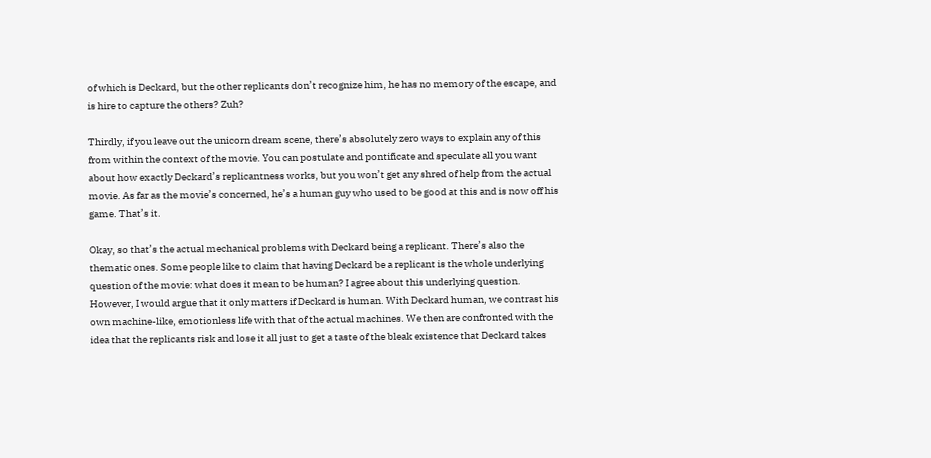of which is Deckard, but the other replicants don’t recognize him, he has no memory of the escape, and is hire to capture the others? Zuh?

Thirdly, if you leave out the unicorn dream scene, there’s absolutely zero ways to explain any of this from within the context of the movie. You can postulate and pontificate and speculate all you want about how exactly Deckard’s replicantness works, but you won’t get any shred of help from the actual movie. As far as the movie’s concerned, he’s a human guy who used to be good at this and is now off his game. That’s it.

Okay, so that’s the actual mechanical problems with Deckard being a replicant. There’s also the thematic ones. Some people like to claim that having Deckard be a replicant is the whole underlying question of the movie: what does it mean to be human? I agree about this underlying question. However, I would argue that it only matters if Deckard is human. With Deckard human, we contrast his own machine-like, emotionless life with that of the actual machines. We then are confronted with the idea that the replicants risk and lose it all just to get a taste of the bleak existence that Deckard takes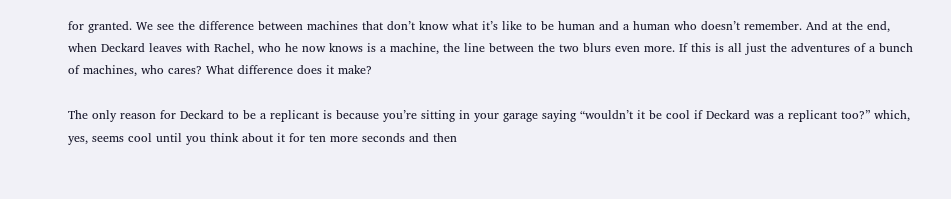for granted. We see the difference between machines that don’t know what it’s like to be human and a human who doesn’t remember. And at the end, when Deckard leaves with Rachel, who he now knows is a machine, the line between the two blurs even more. If this is all just the adventures of a bunch of machines, who cares? What difference does it make?

The only reason for Deckard to be a replicant is because you’re sitting in your garage saying “wouldn’t it be cool if Deckard was a replicant too?” which, yes, seems cool until you think about it for ten more seconds and then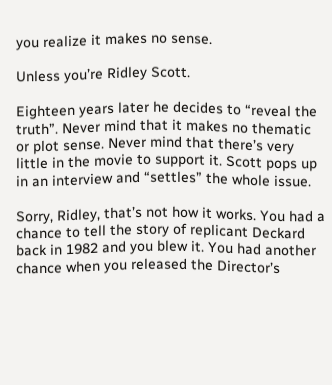you realize it makes no sense.

Unless you’re Ridley Scott.

Eighteen years later he decides to “reveal the truth”. Never mind that it makes no thematic or plot sense. Never mind that there’s very little in the movie to support it. Scott pops up in an interview and “settles” the whole issue.

Sorry, Ridley, that’s not how it works. You had a chance to tell the story of replicant Deckard back in 1982 and you blew it. You had another chance when you released the Director’s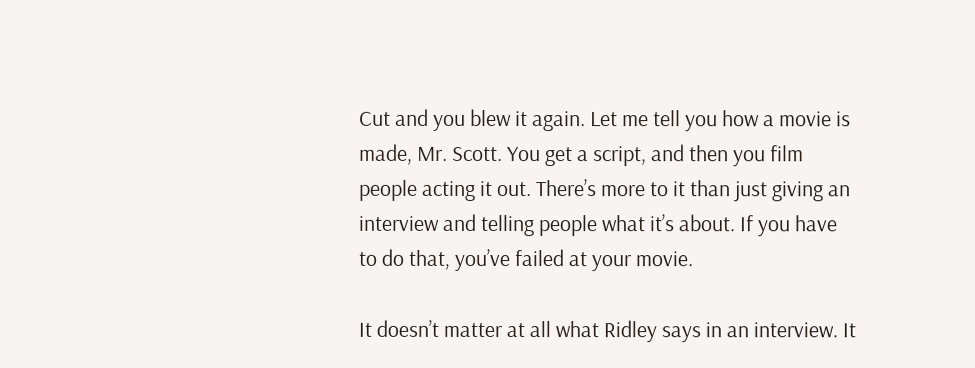Cut and you blew it again. Let me tell you how a movie is made, Mr. Scott. You get a script, and then you film people acting it out. There’s more to it than just giving an interview and telling people what it’s about. If you have to do that, you’ve failed at your movie.

It doesn’t matter at all what Ridley says in an interview. It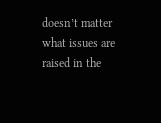doesn’t matter what issues are raised in the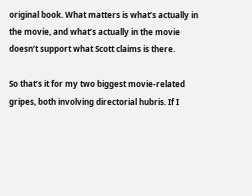original book. What matters is what’s actually in the movie, and what’s actually in the movie doesn’t support what Scott claims is there.

So that’s it for my two biggest movie-related gripes, both involving directorial hubris. If I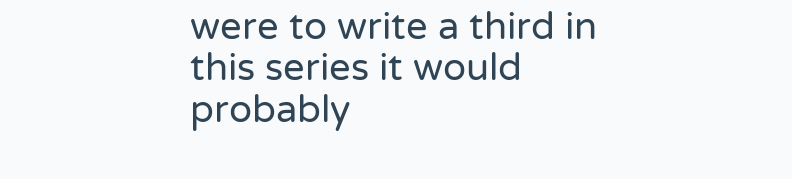were to write a third in this series it would probably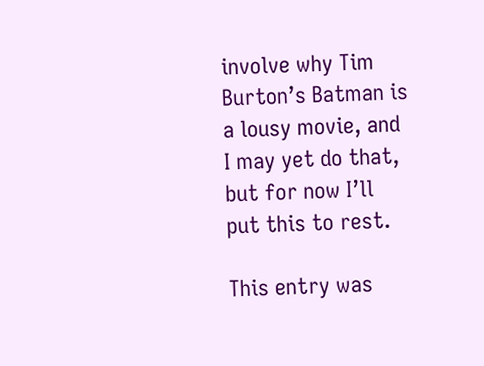involve why Tim Burton’s Batman is a lousy movie, and I may yet do that, but for now I’ll put this to rest.

This entry was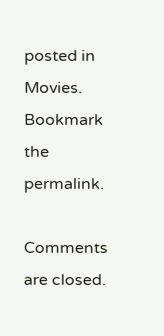posted in Movies. Bookmark the permalink.

Comments are closed.